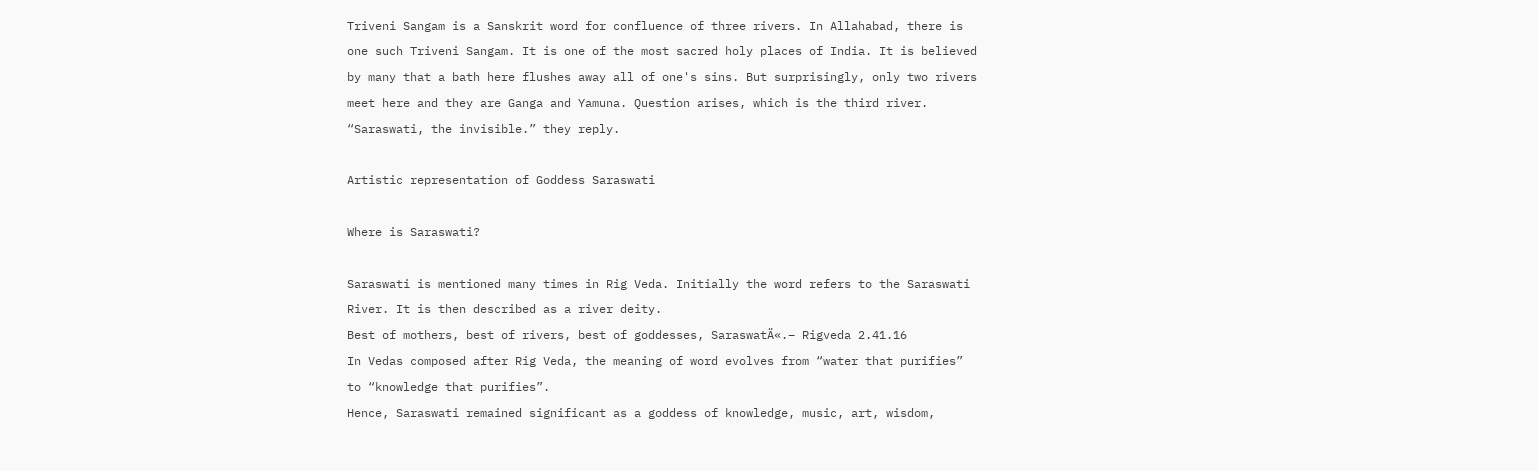Triveni Sangam is a Sanskrit word for confluence of three rivers. In Allahabad, there is one such Triveni Sangam. It is one of the most sacred holy places of India. It is believed by many that a bath here flushes away all of one's sins. But surprisingly, only two rivers meet here and they are Ganga and Yamuna. Question arises, which is the third river. “Saraswati, the invisible.” they reply.

Artistic representation of Goddess Saraswati

Where is Saraswati?

Saraswati is mentioned many times in Rig Veda. Initially the word refers to the Saraswati River. It is then described as a river deity.
Best of mothers, best of rivers, best of goddesses, SaraswatÄ«.– Rigveda 2.41.16
In Vedas composed after Rig Veda, the meaning of word evolves from “water that purifies” to “knowledge that purifies”.
Hence, Saraswati remained significant as a goddess of knowledge, music, art, wisdom,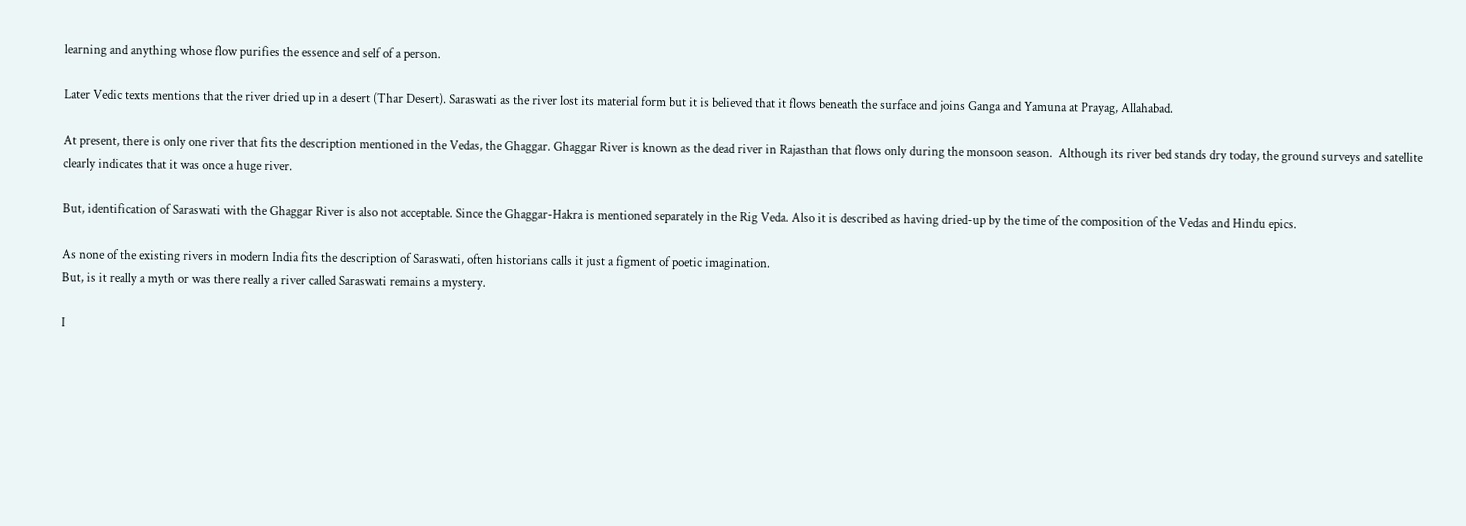learning and anything whose flow purifies the essence and self of a person.

Later Vedic texts mentions that the river dried up in a desert (Thar Desert). Saraswati as the river lost its material form but it is believed that it flows beneath the surface and joins Ganga and Yamuna at Prayag, Allahabad.

At present, there is only one river that fits the description mentioned in the Vedas, the Ghaggar. Ghaggar River is known as the dead river in Rajasthan that flows only during the monsoon season.  Although its river bed stands dry today, the ground surveys and satellite clearly indicates that it was once a huge river.

But, identification of Saraswati with the Ghaggar River is also not acceptable. Since the Ghaggar-Hakra is mentioned separately in the Rig Veda. Also it is described as having dried-up by the time of the composition of the Vedas and Hindu epics.

As none of the existing rivers in modern India fits the description of Saraswati, often historians calls it just a figment of poetic imagination.
But, is it really a myth or was there really a river called Saraswati remains a mystery.

I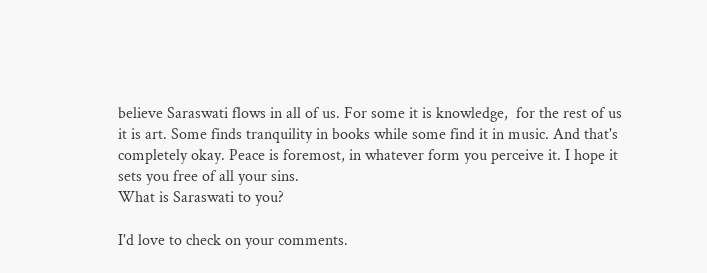believe Saraswati flows in all of us. For some it is knowledge,  for the rest of us it is art. Some finds tranquility in books while some find it in music. And that's completely okay. Peace is foremost, in whatever form you perceive it. I hope it sets you free of all your sins.
What is Saraswati to you?

I'd love to check on your comments.